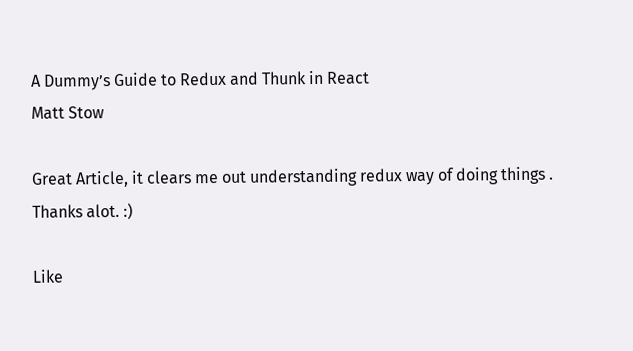A Dummy’s Guide to Redux and Thunk in React
Matt Stow

Great Article, it clears me out understanding redux way of doing things .
Thanks alot. :)

Like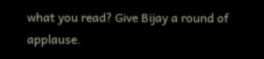what you read? Give Bijay a round of applause.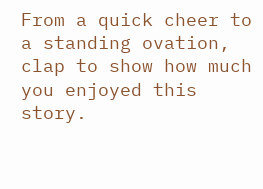From a quick cheer to a standing ovation, clap to show how much you enjoyed this story.